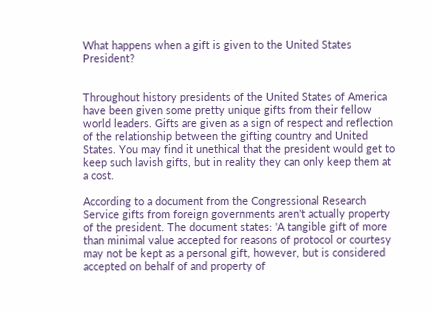What happens when a gift is given to the United States President?


Throughout history presidents of the United States of America have been given some pretty unique gifts from their fellow world leaders. Gifts are given as a sign of respect and reflection of the relationship between the gifting country and United States. You may find it unethical that the president would get to keep such lavish gifts, but in reality they can only keep them at a cost.

According to a document from the Congressional Research Service gifts from foreign governments aren't actually property of the president. The document states: 'A tangible gift of more than minimal value accepted for reasons of protocol or courtesy may not be kept as a personal gift, however, but is considered accepted on behalf of and property of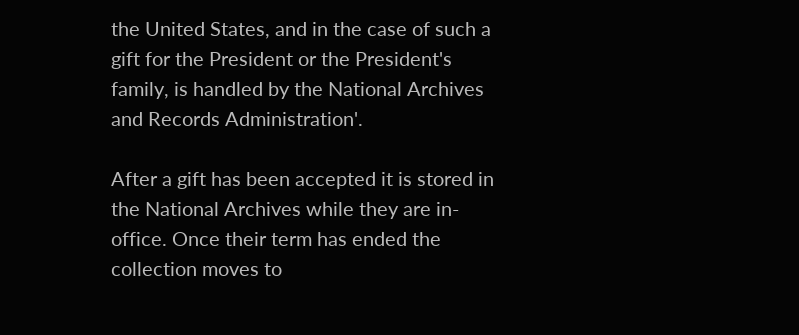the United States, and in the case of such a gift for the President or the President's family, is handled by the National Archives and Records Administration'.

After a gift has been accepted it is stored in the National Archives while they are in-office. Once their term has ended the collection moves to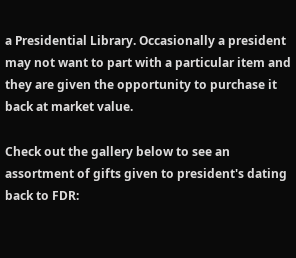a Presidential Library. Occasionally a president may not want to part with a particular item and they are given the opportunity to purchase it back at market value.

Check out the gallery below to see an assortment of gifts given to president's dating back to FDR: